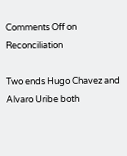Comments Off on Reconciliation

Two ends Hugo Chavez and Alvaro Uribe both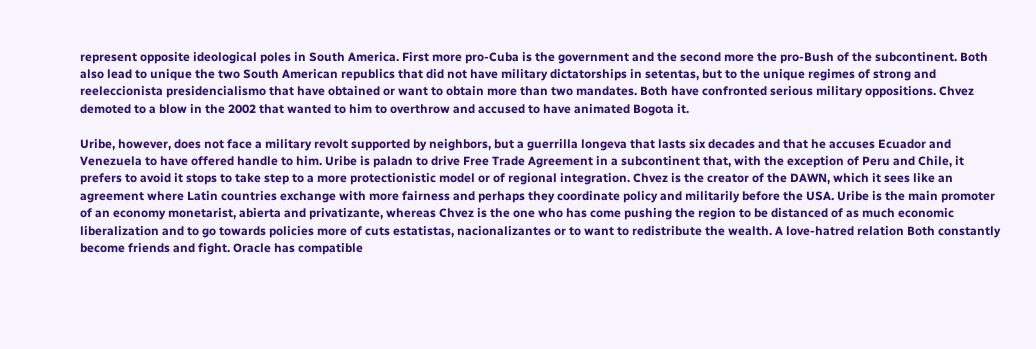represent opposite ideological poles in South America. First more pro-Cuba is the government and the second more the pro-Bush of the subcontinent. Both also lead to unique the two South American republics that did not have military dictatorships in setentas, but to the unique regimes of strong and reeleccionista presidencialismo that have obtained or want to obtain more than two mandates. Both have confronted serious military oppositions. Chvez demoted to a blow in the 2002 that wanted to him to overthrow and accused to have animated Bogota it.

Uribe, however, does not face a military revolt supported by neighbors, but a guerrilla longeva that lasts six decades and that he accuses Ecuador and Venezuela to have offered handle to him. Uribe is paladn to drive Free Trade Agreement in a subcontinent that, with the exception of Peru and Chile, it prefers to avoid it stops to take step to a more protectionistic model or of regional integration. Chvez is the creator of the DAWN, which it sees like an agreement where Latin countries exchange with more fairness and perhaps they coordinate policy and militarily before the USA. Uribe is the main promoter of an economy monetarist, abierta and privatizante, whereas Chvez is the one who has come pushing the region to be distanced of as much economic liberalization and to go towards policies more of cuts estatistas, nacionalizantes or to want to redistribute the wealth. A love-hatred relation Both constantly become friends and fight. Oracle has compatible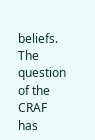beliefs. The question of the CRAF has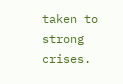taken to strong crises.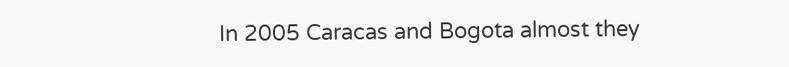In 2005 Caracas and Bogota almost they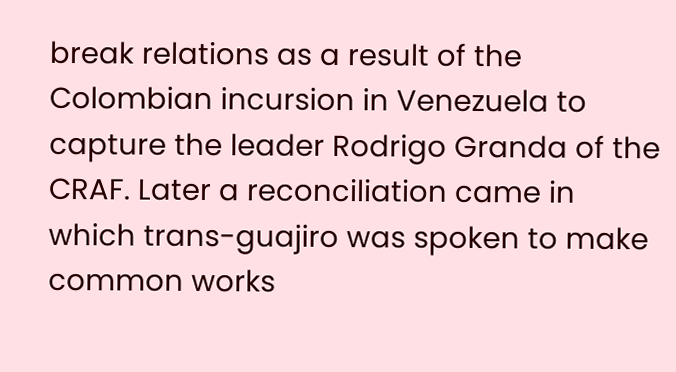break relations as a result of the Colombian incursion in Venezuela to capture the leader Rodrigo Granda of the CRAF. Later a reconciliation came in which trans-guajiro was spoken to make common works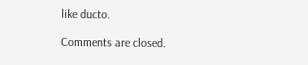like ducto.

Comments are closed.